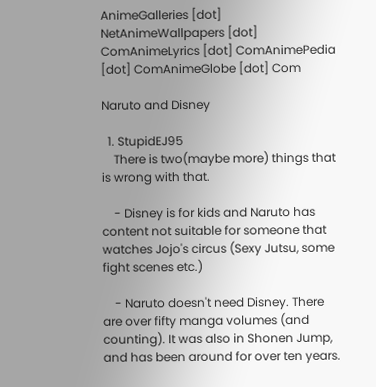AnimeGalleries [dot] NetAnimeWallpapers [dot] ComAnimeLyrics [dot] ComAnimePedia [dot] ComAnimeGlobe [dot] Com

Naruto and Disney

  1. StupidEJ95
    There is two(maybe more) things that is wrong with that.

    - Disney is for kids and Naruto has content not suitable for someone that watches Jojo's circus (Sexy Jutsu, some fight scenes etc.)

    - Naruto doesn't need Disney. There are over fifty manga volumes (and counting). It was also in Shonen Jump, and has been around for over ten years.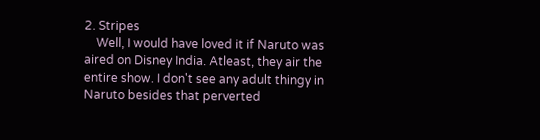2. Stripes
    Well, I would have loved it if Naruto was aired on Disney India. Atleast, they air the entire show. I don't see any adult thingy in Naruto besides that perverted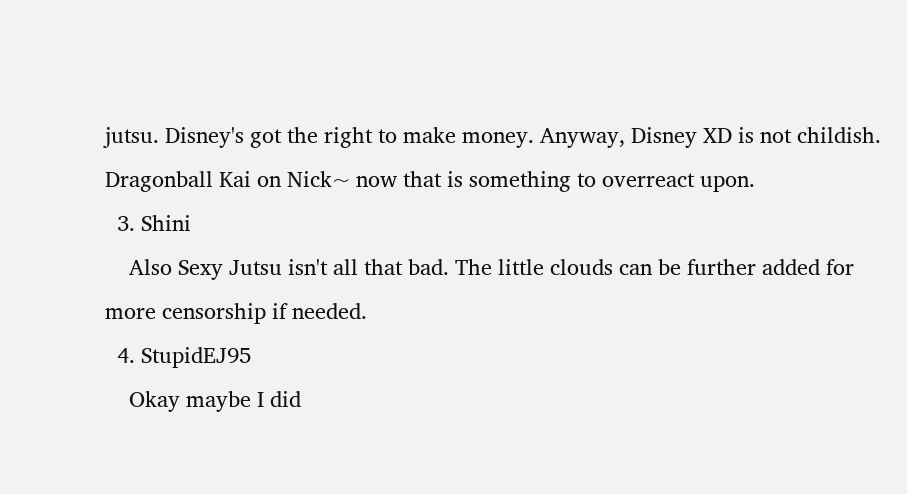jutsu. Disney's got the right to make money. Anyway, Disney XD is not childish. Dragonball Kai on Nick~ now that is something to overreact upon.
  3. Shini
    Also Sexy Jutsu isn't all that bad. The little clouds can be further added for more censorship if needed.
  4. StupidEJ95
    Okay maybe I did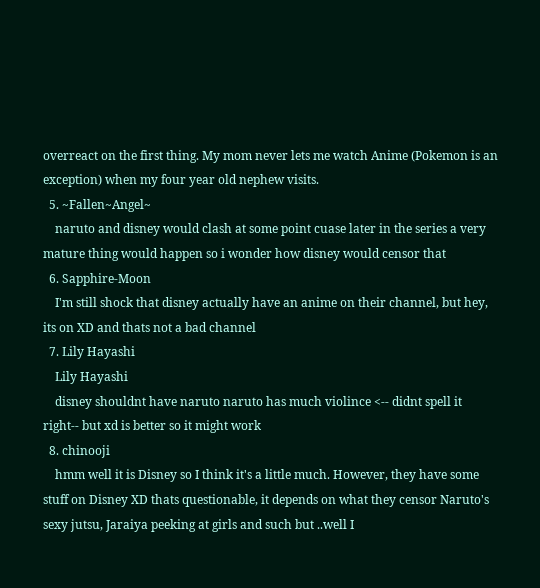overreact on the first thing. My mom never lets me watch Anime (Pokemon is an exception) when my four year old nephew visits.
  5. ~Fallen~Angel~
    naruto and disney would clash at some point cuase later in the series a very mature thing would happen so i wonder how disney would censor that
  6. Sapphire-Moon
    I'm still shock that disney actually have an anime on their channel, but hey, its on XD and thats not a bad channel
  7. Lily Hayashi
    Lily Hayashi
    disney shouldnt have naruto naruto has much violince <-- didnt spell it right-- but xd is better so it might work
  8. chinooji
    hmm well it is Disney so I think it's a little much. However, they have some stuff on Disney XD thats questionable, it depends on what they censor Naruto's sexy jutsu, Jaraiya peeking at girls and such but ..well I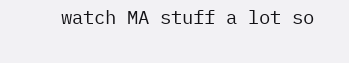watch MA stuff a lot so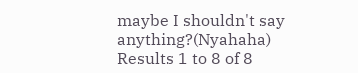maybe I shouldn't say anything?(Nyahaha)
Results 1 to 8 of 8